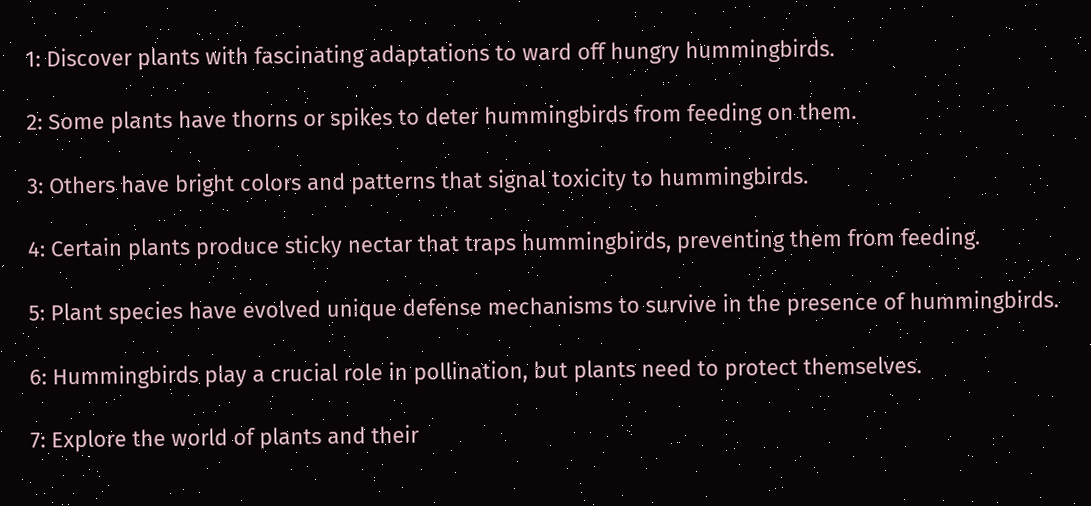1: Discover plants with fascinating adaptations to ward off hungry hummingbirds.

2: Some plants have thorns or spikes to deter hummingbirds from feeding on them.

3: Others have bright colors and patterns that signal toxicity to hummingbirds.

4: Certain plants produce sticky nectar that traps hummingbirds, preventing them from feeding.

5: Plant species have evolved unique defense mechanisms to survive in the presence of hummingbirds.

6: Hummingbirds play a crucial role in pollination, but plants need to protect themselves.

7: Explore the world of plants and their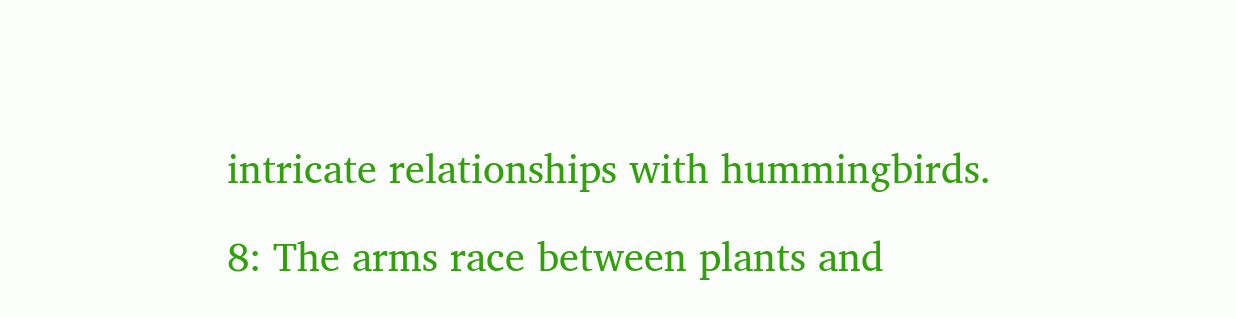intricate relationships with hummingbirds.

8: The arms race between plants and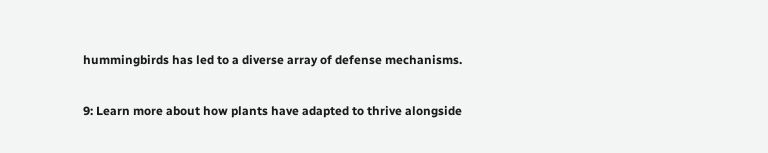hummingbirds has led to a diverse array of defense mechanisms.

9: Learn more about how plants have adapted to thrive alongside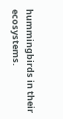hummingbirds in their ecosystems.